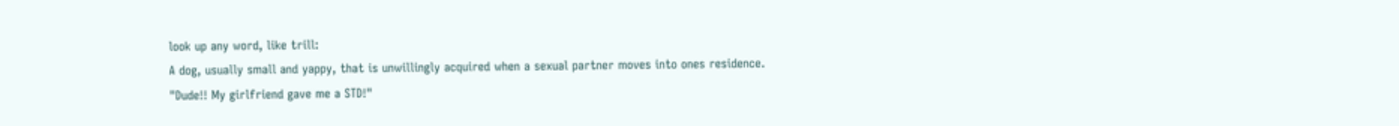look up any word, like trill:
A dog, usually small and yappy, that is unwillingly acquired when a sexual partner moves into ones residence.
"Dude!! My girlfriend gave me a STD!"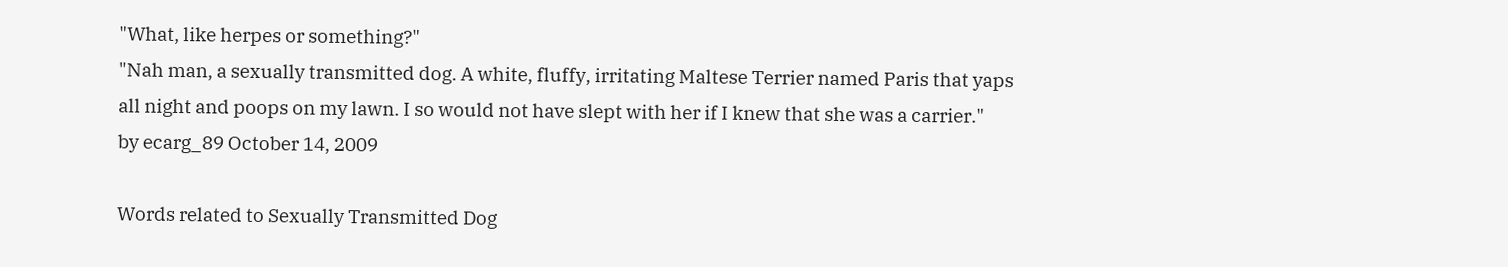"What, like herpes or something?"
"Nah man, a sexually transmitted dog. A white, fluffy, irritating Maltese Terrier named Paris that yaps all night and poops on my lawn. I so would not have slept with her if I knew that she was a carrier."
by ecarg_89 October 14, 2009

Words related to Sexually Transmitted Dog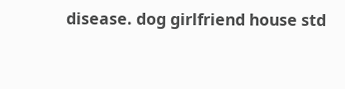disease. dog girlfriend house std